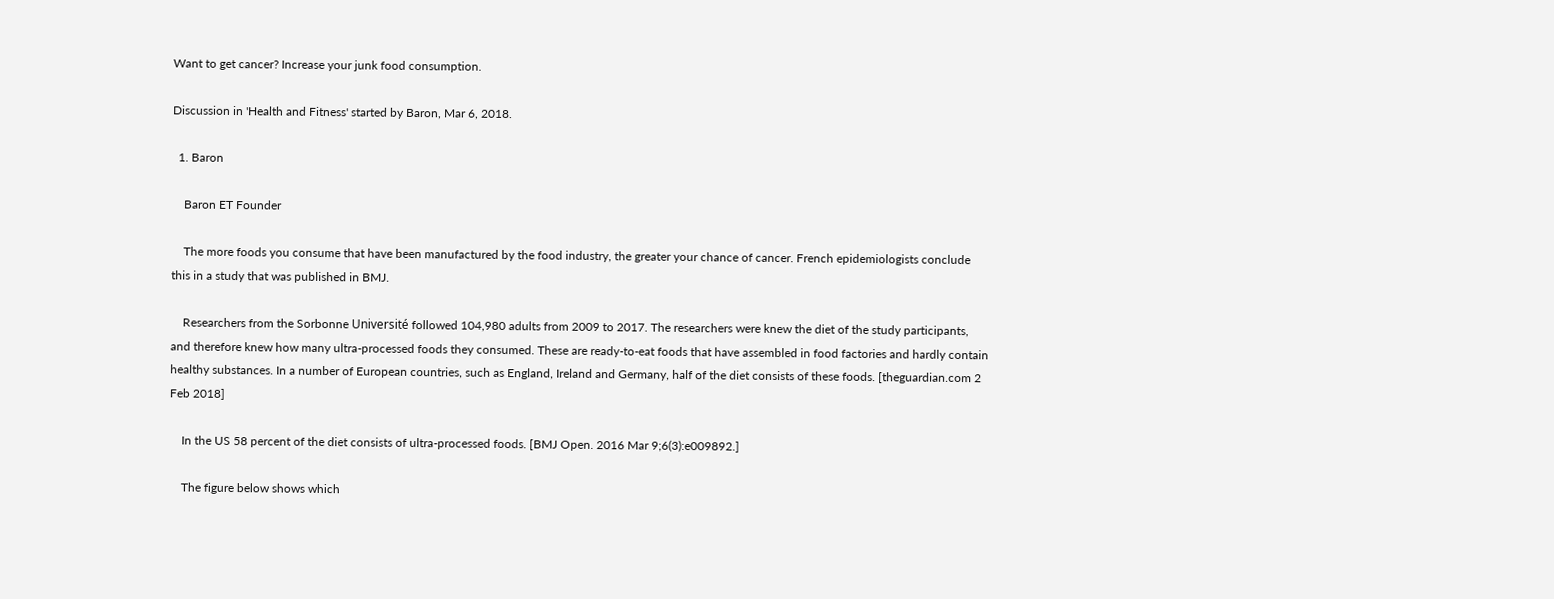Want to get cancer? Increase your junk food consumption.

Discussion in 'Health and Fitness' started by Baron, Mar 6, 2018.

  1. Baron

    Baron ET Founder

    The more foods you consume that have been manufactured by the food industry, the greater your chance of cancer. French epidemiologists conclude this in a study that was published in BMJ.

    Researchers from the Sorbonne Université followed 104,980 adults from 2009 to 2017. The researchers were knew the diet of the study participants, and therefore knew how many ultra-processed foods they consumed. These are ready-to-eat foods that have assembled in food factories and hardly contain healthy substances. In a number of European countries, such as England, Ireland and Germany, half of the diet consists of these foods. [theguardian.com 2 Feb 2018]

    In the US 58 percent of the diet consists of ultra-processed foods. [BMJ Open. 2016 Mar 9;6(3):e009892.]

    The figure below shows which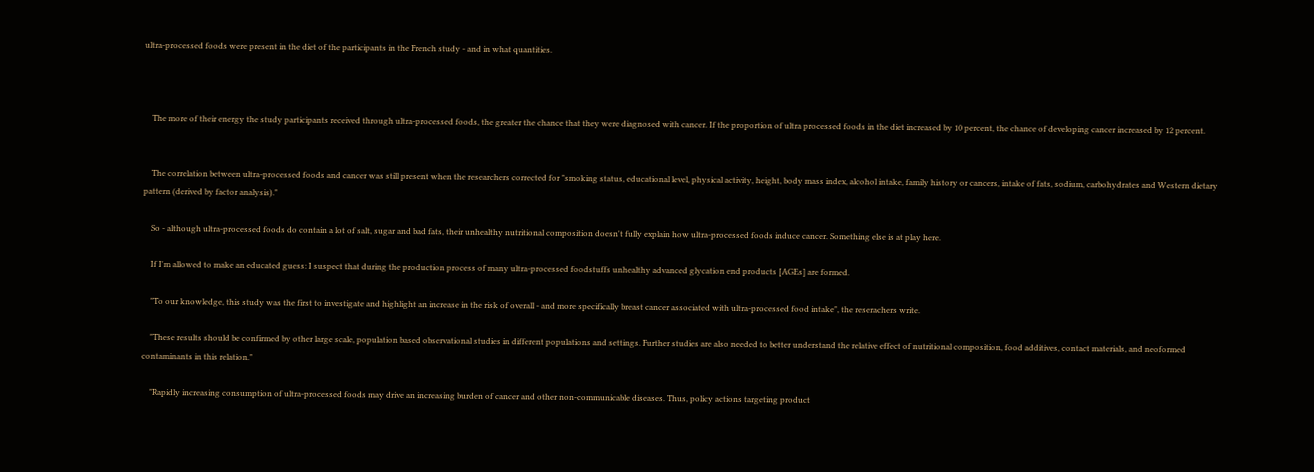ultra-processed foods were present in the diet of the participants in the French study - and in what quantities.



    The more of their energy the study participants received through ultra-processed foods, the greater the chance that they were diagnosed with cancer. If the proportion of ultra processed foods in the diet increased by 10 percent, the chance of developing cancer increased by 12 percent.


    The correlation between ultra-processed foods and cancer was still present when the researchers corrected for "smoking status, educational level, physical activity, height, body mass index, alcohol intake, family history or cancers, intake of fats, sodium, carbohydrates and Western dietary pattern (derived by factor analysis)."

    So - although ultra-processed foods do contain a lot of salt, sugar and bad fats, their unhealthy nutritional composition doesn't fully explain how ultra-processed foods induce cancer. Something else is at play here.

    If I'm allowed to make an educated guess: I suspect that during the production process of many ultra-processed foodstuffs unhealthy advanced glycation end products [AGEs] are formed.

    "To our knowledge, this study was the first to investigate and highlight an increase in the risk of overall - and more specifically breast cancer associated with ultra-processed food intake", the reserachers write.

    "These results should be confirmed by other large scale, population based observational studies in different populations and settings. Further studies are also needed to better understand the relative effect of nutritional composition, food additives, contact materials, and neoformed contaminants in this relation."

    "Rapidly increasing consumption of ultra-processed foods may drive an increasing burden of cancer and other non-communicable diseases. Thus, policy actions targeting product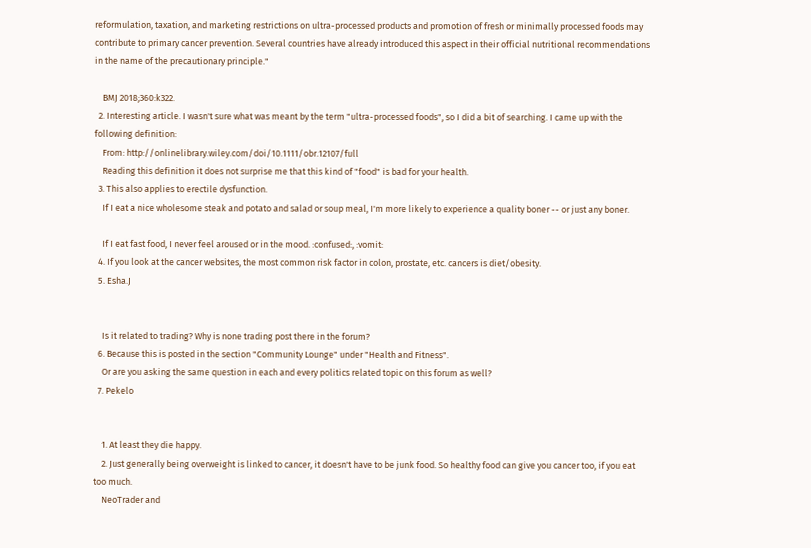reformulation, taxation, and marketing restrictions on ultra-processed products and promotion of fresh or minimally processed foods may contribute to primary cancer prevention. Several countries have already introduced this aspect in their official nutritional recommendations in the name of the precautionary principle."

    BMJ 2018;360:k322.
  2. Interesting article. I wasn't sure what was meant by the term "ultra-processed foods", so I did a bit of searching. I came up with the following definition:
    From: http://onlinelibrary.wiley.com/doi/10.1111/obr.12107/full
    Reading this definition it does not surprise me that this kind of "food" is bad for your health.
  3. This also applies to erectile dysfunction.
    If I eat a nice wholesome steak and potato and salad or soup meal, I'm more likely to experience a quality boner -- or just any boner.

    If I eat fast food, I never feel aroused or in the mood. :confused:, :vomit:
  4. If you look at the cancer websites, the most common risk factor in colon, prostate, etc. cancers is diet/obesity.
  5. Esha.J


    Is it related to trading? Why is none trading post there in the forum?
  6. Because this is posted in the section "Community Lounge" under "Health and Fitness".
    Or are you asking the same question in each and every politics related topic on this forum as well?
  7. Pekelo


    1. At least they die happy.
    2. Just generally being overweight is linked to cancer, it doesn't have to be junk food. So healthy food can give you cancer too, if you eat too much.
    NeoTrader and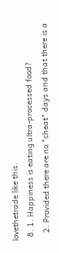lovethetrade like this.
  8. 1. Happiness is eating ultra-processed food?
    2. Provided there are no "cheat" days and that there is a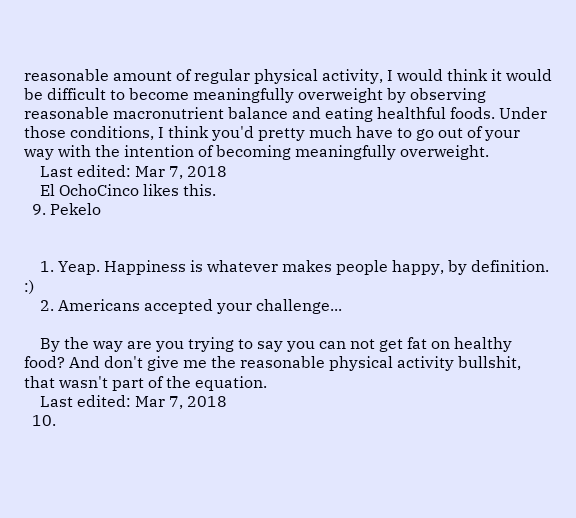reasonable amount of regular physical activity, I would think it would be difficult to become meaningfully overweight by observing reasonable macronutrient balance and eating healthful foods. Under those conditions, I think you'd pretty much have to go out of your way with the intention of becoming meaningfully overweight.
    Last edited: Mar 7, 2018
    El OchoCinco likes this.
  9. Pekelo


    1. Yeap. Happiness is whatever makes people happy, by definition. :)
    2. Americans accepted your challenge...

    By the way are you trying to say you can not get fat on healthy food? And don't give me the reasonable physical activity bullshit, that wasn't part of the equation.
    Last edited: Mar 7, 2018
  10.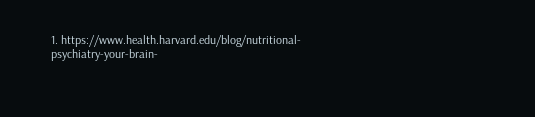1. https://www.health.harvard.edu/blog/nutritional-psychiatry-your-brain-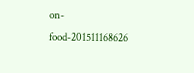on-food-201511168626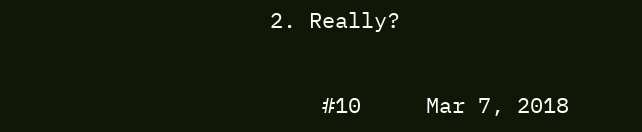2. Really?


    #10     Mar 7, 2018